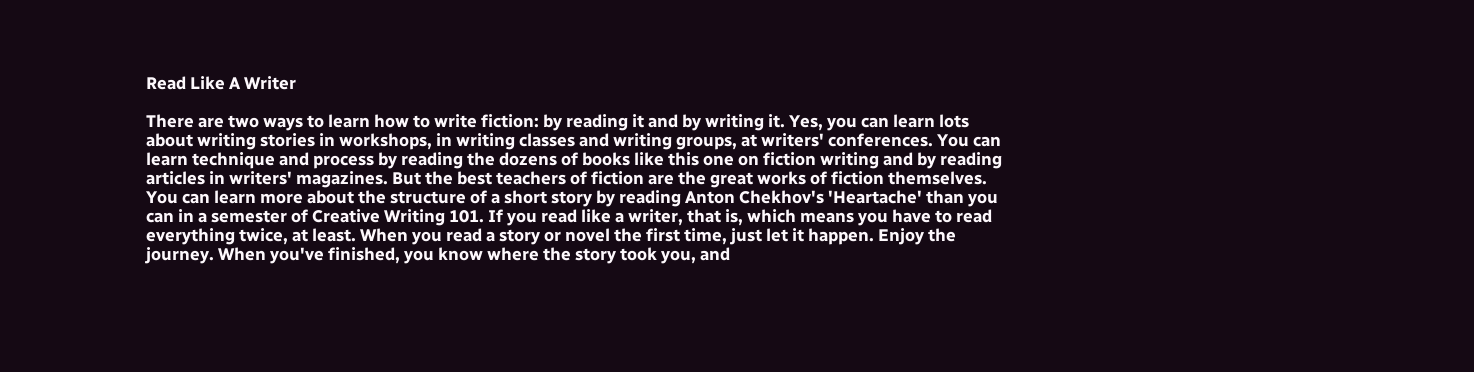Read Like A Writer

There are two ways to learn how to write fiction: by reading it and by writing it. Yes, you can learn lots about writing stories in workshops, in writing classes and writing groups, at writers' conferences. You can learn technique and process by reading the dozens of books like this one on fiction writing and by reading articles in writers' magazines. But the best teachers of fiction are the great works of fiction themselves. You can learn more about the structure of a short story by reading Anton Chekhov's 'Heartache' than you can in a semester of Creative Writing 101. If you read like a writer, that is, which means you have to read everything twice, at least. When you read a story or novel the first time, just let it happen. Enjoy the journey. When you've finished, you know where the story took you, and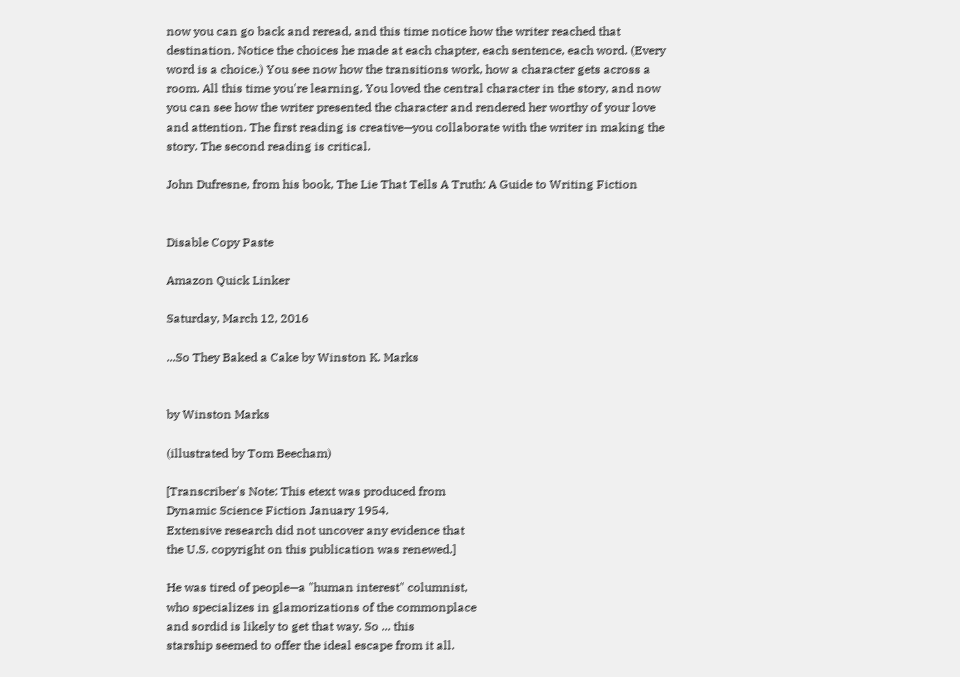now you can go back and reread, and this time notice how the writer reached that destination. Notice the choices he made at each chapter, each sentence, each word. (Every word is a choice.) You see now how the transitions work, how a character gets across a room. All this time you're learning. You loved the central character in the story, and now you can see how the writer presented the character and rendered her worthy of your love and attention. The first reading is creative—you collaborate with the writer in making the story. The second reading is critical.

John Dufresne, from his book, The Lie That Tells A Truth: A Guide to Writing Fiction


Disable Copy Paste

Amazon Quick Linker

Saturday, March 12, 2016

...So They Baked a Cake by Winston K. Marks


by Winston Marks

(illustrated by Tom Beecham)

[Transcriber's Note: This etext was produced from
Dynamic Science Fiction January 1954.
Extensive research did not uncover any evidence that
the U.S. copyright on this publication was renewed.]

He was tired of people—a "human interest" columnist,
who specializes in glamorizations of the commonplace
and sordid is likely to get that way. So ... this
starship seemed to offer the ideal escape from it all.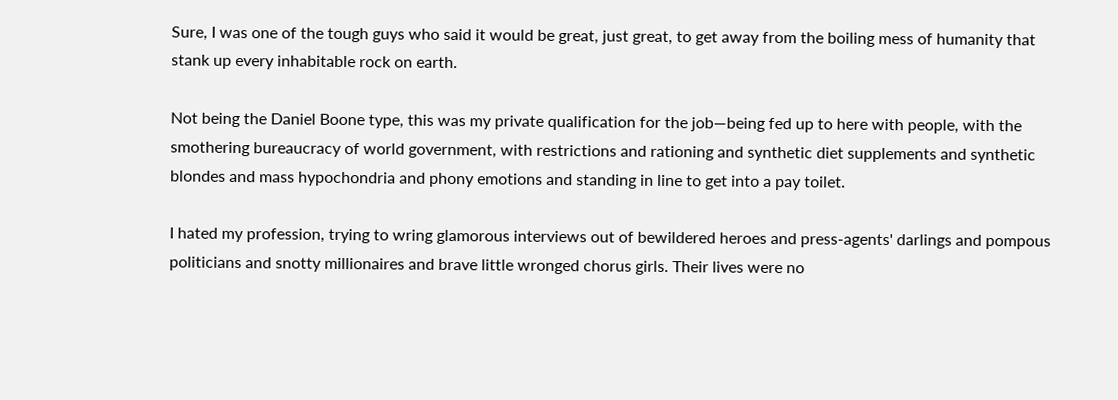Sure, I was one of the tough guys who said it would be great, just great, to get away from the boiling mess of humanity that stank up every inhabitable rock on earth.

Not being the Daniel Boone type, this was my private qualification for the job—being fed up to here with people, with the smothering bureaucracy of world government, with restrictions and rationing and synthetic diet supplements and synthetic blondes and mass hypochondria and phony emotions and standing in line to get into a pay toilet.

I hated my profession, trying to wring glamorous interviews out of bewildered heroes and press-agents' darlings and pompous politicians and snotty millionaires and brave little wronged chorus girls. Their lives were no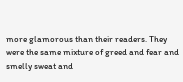more glamorous than their readers. They were the same mixture of greed and fear and smelly sweat and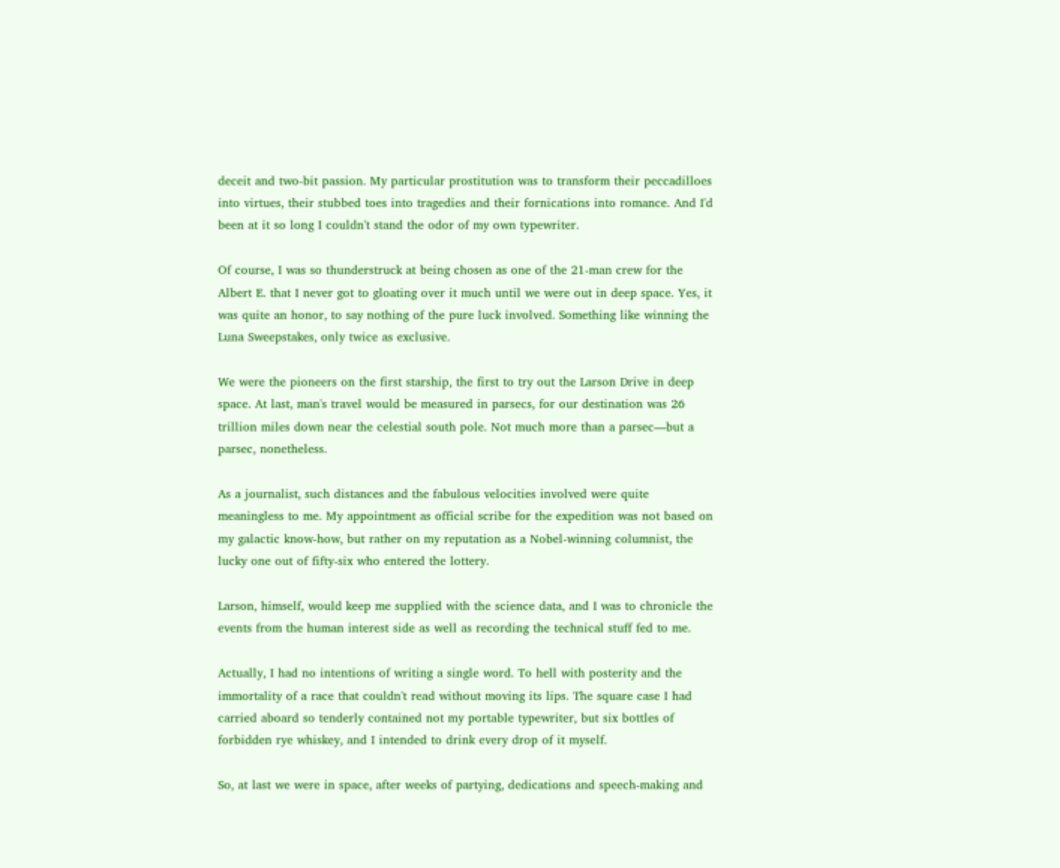deceit and two-bit passion. My particular prostitution was to transform their peccadilloes into virtues, their stubbed toes into tragedies and their fornications into romance. And I'd been at it so long I couldn't stand the odor of my own typewriter.

Of course, I was so thunderstruck at being chosen as one of the 21-man crew for the Albert E. that I never got to gloating over it much until we were out in deep space. Yes, it was quite an honor, to say nothing of the pure luck involved. Something like winning the Luna Sweepstakes, only twice as exclusive.

We were the pioneers on the first starship, the first to try out the Larson Drive in deep space. At last, man's travel would be measured in parsecs, for our destination was 26 trillion miles down near the celestial south pole. Not much more than a parsec—but a parsec, nonetheless.

As a journalist, such distances and the fabulous velocities involved were quite meaningless to me. My appointment as official scribe for the expedition was not based on my galactic know-how, but rather on my reputation as a Nobel-winning columnist, the lucky one out of fifty-six who entered the lottery.

Larson, himself, would keep me supplied with the science data, and I was to chronicle the events from the human interest side as well as recording the technical stuff fed to me.

Actually, I had no intentions of writing a single word. To hell with posterity and the immortality of a race that couldn't read without moving its lips. The square case I had carried aboard so tenderly contained not my portable typewriter, but six bottles of forbidden rye whiskey, and I intended to drink every drop of it myself.

So, at last we were in space, after weeks of partying, dedications and speech-making and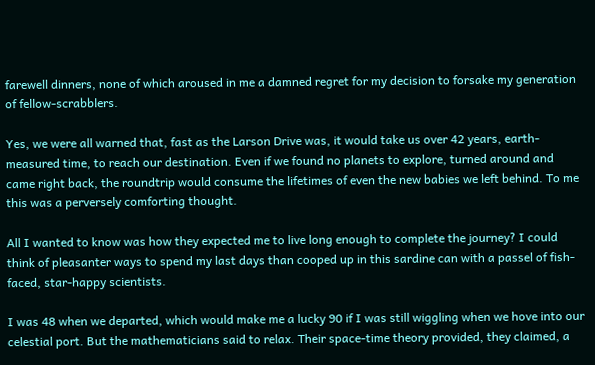farewell dinners, none of which aroused in me a damned regret for my decision to forsake my generation of fellow-scrabblers.

Yes, we were all warned that, fast as the Larson Drive was, it would take us over 42 years, earth-measured time, to reach our destination. Even if we found no planets to explore, turned around and came right back, the roundtrip would consume the lifetimes of even the new babies we left behind. To me this was a perversely comforting thought.

All I wanted to know was how they expected me to live long enough to complete the journey? I could think of pleasanter ways to spend my last days than cooped up in this sardine can with a passel of fish-faced, star-happy scientists.

I was 48 when we departed, which would make me a lucky 90 if I was still wiggling when we hove into our celestial port. But the mathematicians said to relax. Their space-time theory provided, they claimed, a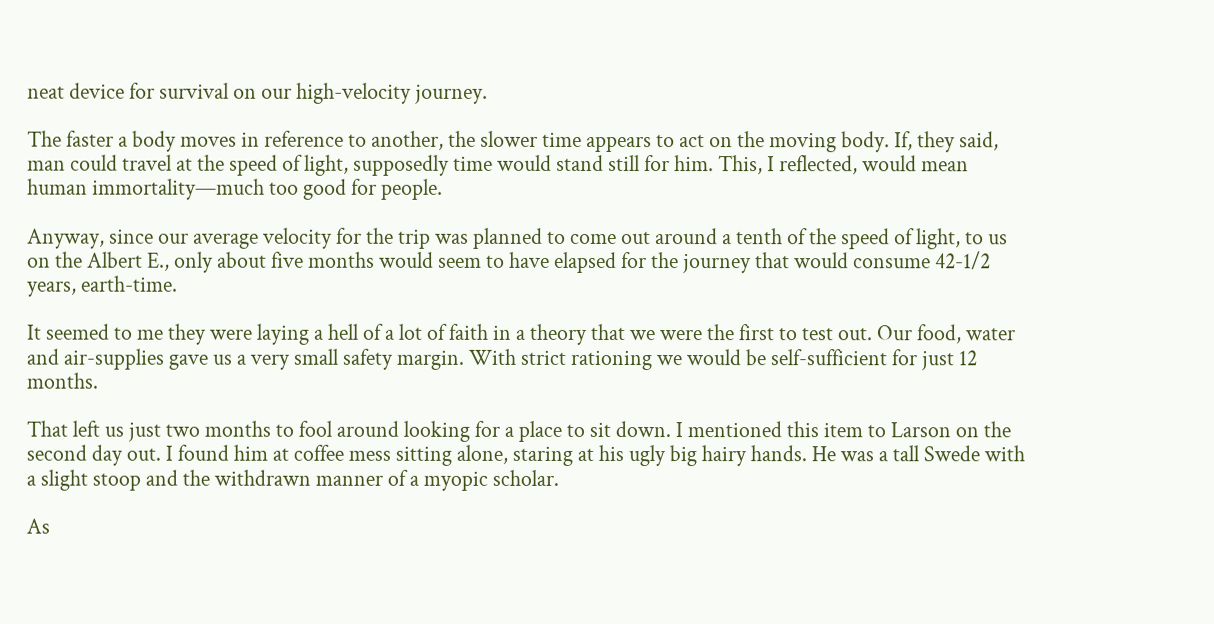neat device for survival on our high-velocity journey.

The faster a body moves in reference to another, the slower time appears to act on the moving body. If, they said, man could travel at the speed of light, supposedly time would stand still for him. This, I reflected, would mean human immortality—much too good for people.

Anyway, since our average velocity for the trip was planned to come out around a tenth of the speed of light, to us on the Albert E., only about five months would seem to have elapsed for the journey that would consume 42-1/2 years, earth-time.

It seemed to me they were laying a hell of a lot of faith in a theory that we were the first to test out. Our food, water and air-supplies gave us a very small safety margin. With strict rationing we would be self-sufficient for just 12 months.

That left us just two months to fool around looking for a place to sit down. I mentioned this item to Larson on the second day out. I found him at coffee mess sitting alone, staring at his ugly big hairy hands. He was a tall Swede with a slight stoop and the withdrawn manner of a myopic scholar.

As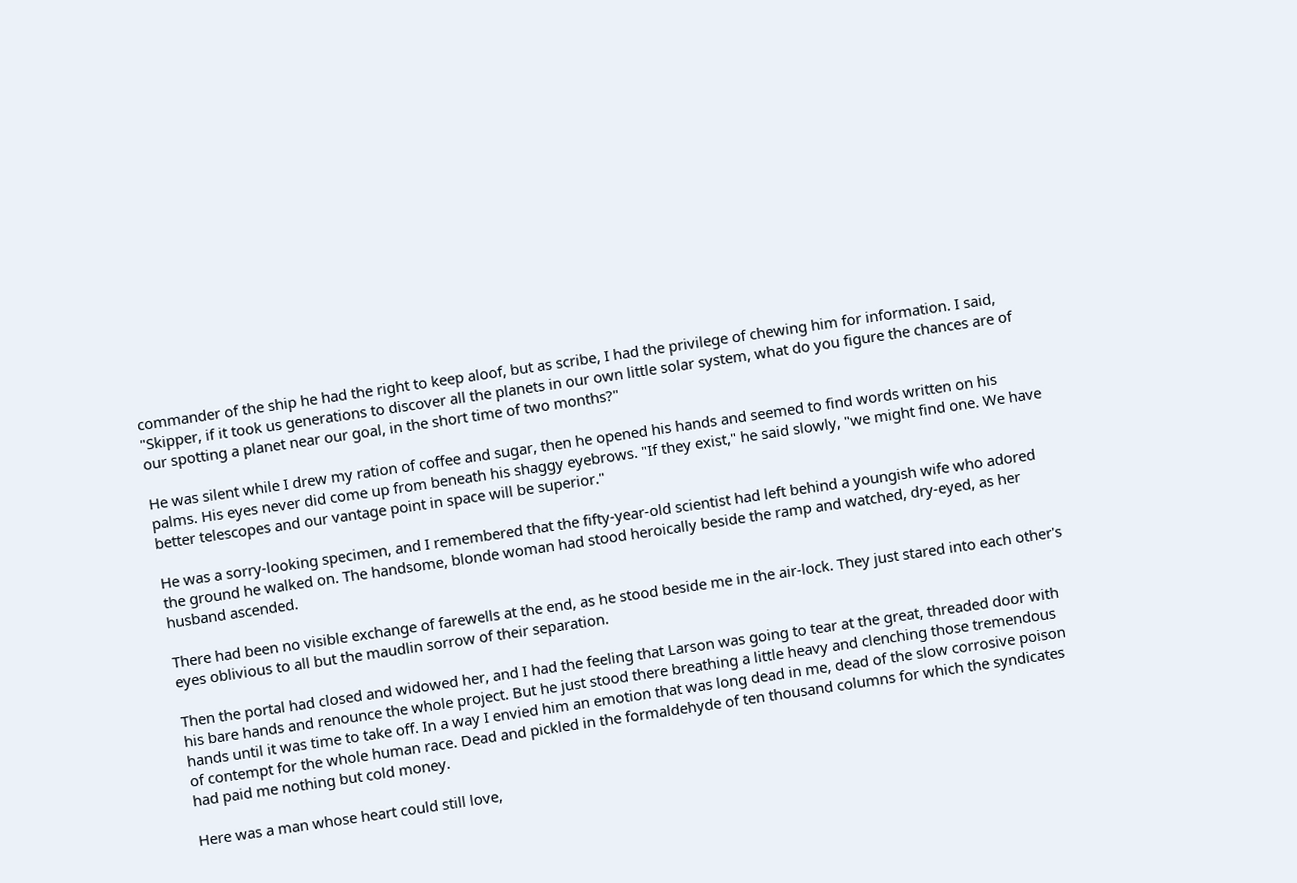commander of the ship he had the right to keep aloof, but as scribe, I had the privilege of chewing him for information. I said, "Skipper, if it took us generations to discover all the planets in our own little solar system, what do you figure the chances are of our spotting a planet near our goal, in the short time of two months?"

He was silent while I drew my ration of coffee and sugar, then he opened his hands and seemed to find words written on his palms. His eyes never did come up from beneath his shaggy eyebrows. "If they exist," he said slowly, "we might find one. We have better telescopes and our vantage point in space will be superior."

He was a sorry-looking specimen, and I remembered that the fifty-year-old scientist had left behind a youngish wife who adored the ground he walked on. The handsome, blonde woman had stood heroically beside the ramp and watched, dry-eyed, as her husband ascended.

There had been no visible exchange of farewells at the end, as he stood beside me in the air-lock. They just stared into each other's eyes oblivious to all but the maudlin sorrow of their separation.

Then the portal had closed and widowed her, and I had the feeling that Larson was going to tear at the great, threaded door with his bare hands and renounce the whole project. But he just stood there breathing a little heavy and clenching those tremendous hands until it was time to take off. In a way I envied him an emotion that was long dead in me, dead of the slow corrosive poison of contempt for the whole human race. Dead and pickled in the formaldehyde of ten thousand columns for which the syndicates had paid me nothing but cold money.

Here was a man whose heart could still love,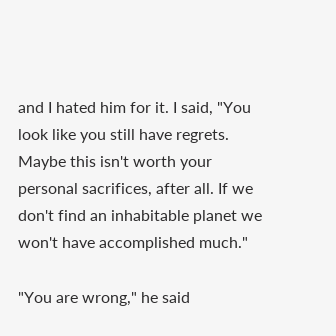and I hated him for it. I said, "You look like you still have regrets. Maybe this isn't worth your personal sacrifices, after all. If we don't find an inhabitable planet we won't have accomplished much."

"You are wrong," he said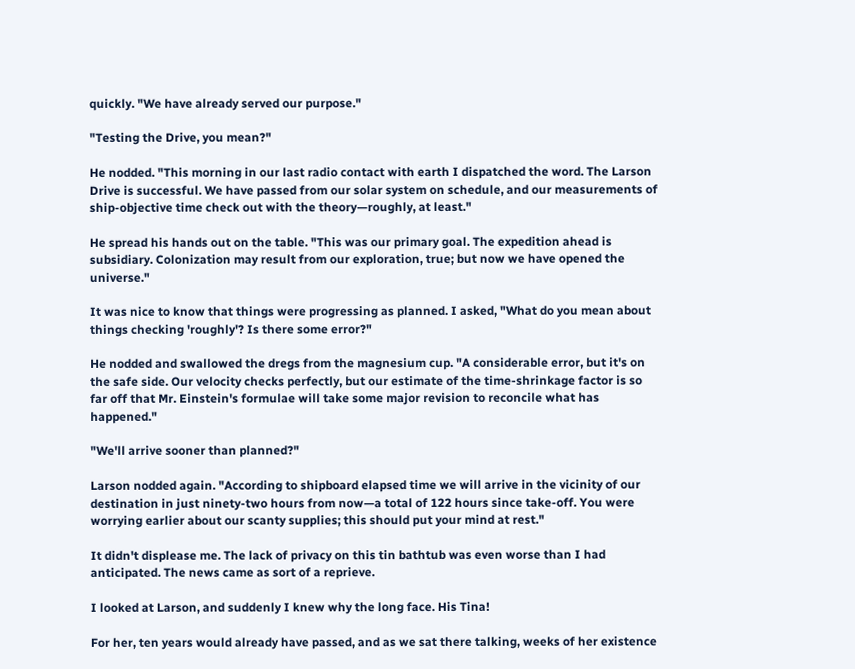quickly. "We have already served our purpose."

"Testing the Drive, you mean?"

He nodded. "This morning in our last radio contact with earth I dispatched the word. The Larson Drive is successful. We have passed from our solar system on schedule, and our measurements of ship-objective time check out with the theory—roughly, at least."

He spread his hands out on the table. "This was our primary goal. The expedition ahead is subsidiary. Colonization may result from our exploration, true; but now we have opened the universe."

It was nice to know that things were progressing as planned. I asked, "What do you mean about things checking 'roughly'? Is there some error?"

He nodded and swallowed the dregs from the magnesium cup. "A considerable error, but it's on the safe side. Our velocity checks perfectly, but our estimate of the time-shrinkage factor is so far off that Mr. Einstein's formulae will take some major revision to reconcile what has happened."

"We'll arrive sooner than planned?"

Larson nodded again. "According to shipboard elapsed time we will arrive in the vicinity of our destination in just ninety-two hours from now—a total of 122 hours since take-off. You were worrying earlier about our scanty supplies; this should put your mind at rest."

It didn't displease me. The lack of privacy on this tin bathtub was even worse than I had anticipated. The news came as sort of a reprieve.

I looked at Larson, and suddenly I knew why the long face. His Tina!

For her, ten years would already have passed, and as we sat there talking, weeks of her existence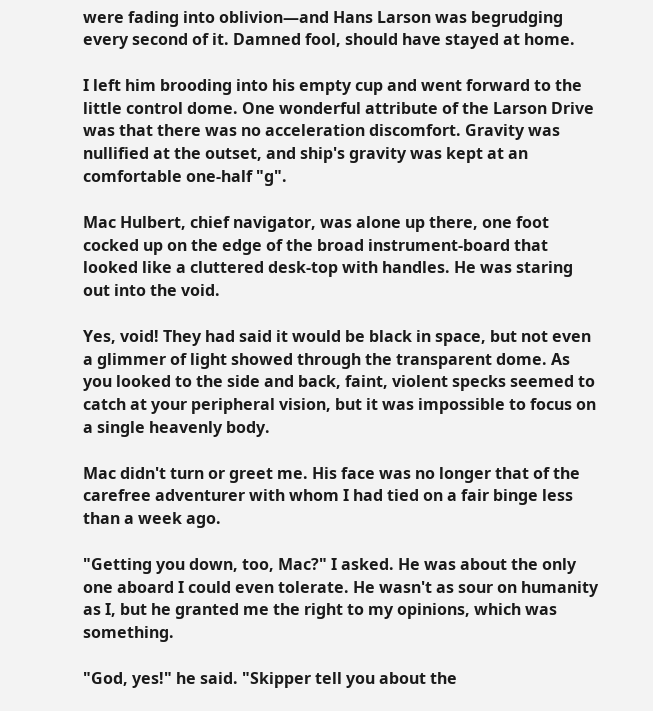were fading into oblivion—and Hans Larson was begrudging every second of it. Damned fool, should have stayed at home.

I left him brooding into his empty cup and went forward to the little control dome. One wonderful attribute of the Larson Drive was that there was no acceleration discomfort. Gravity was nullified at the outset, and ship's gravity was kept at an comfortable one-half "g".

Mac Hulbert, chief navigator, was alone up there, one foot cocked up on the edge of the broad instrument-board that looked like a cluttered desk-top with handles. He was staring out into the void.

Yes, void! They had said it would be black in space, but not even a glimmer of light showed through the transparent dome. As you looked to the side and back, faint, violent specks seemed to catch at your peripheral vision, but it was impossible to focus on a single heavenly body.

Mac didn't turn or greet me. His face was no longer that of the carefree adventurer with whom I had tied on a fair binge less than a week ago.

"Getting you down, too, Mac?" I asked. He was about the only one aboard I could even tolerate. He wasn't as sour on humanity as I, but he granted me the right to my opinions, which was something.

"God, yes!" he said. "Skipper tell you about the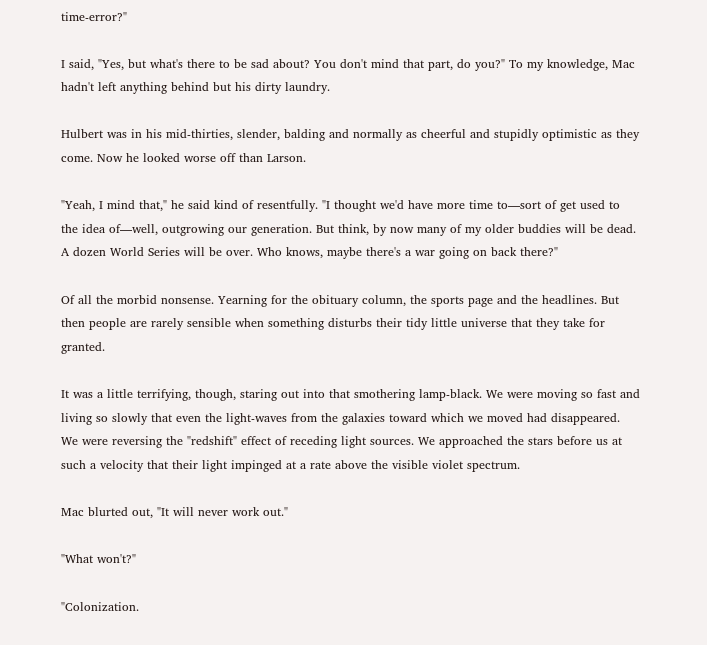time-error?"

I said, "Yes, but what's there to be sad about? You don't mind that part, do you?" To my knowledge, Mac hadn't left anything behind but his dirty laundry.

Hulbert was in his mid-thirties, slender, balding and normally as cheerful and stupidly optimistic as they come. Now he looked worse off than Larson.

"Yeah, I mind that," he said kind of resentfully. "I thought we'd have more time to—sort of get used to the idea of—well, outgrowing our generation. But think, by now many of my older buddies will be dead. A dozen World Series will be over. Who knows, maybe there's a war going on back there?"

Of all the morbid nonsense. Yearning for the obituary column, the sports page and the headlines. But then people are rarely sensible when something disturbs their tidy little universe that they take for granted.

It was a little terrifying, though, staring out into that smothering lamp-black. We were moving so fast and living so slowly that even the light-waves from the galaxies toward which we moved had disappeared. We were reversing the "redshift" effect of receding light sources. We approached the stars before us at such a velocity that their light impinged at a rate above the visible violet spectrum.

Mac blurted out, "It will never work out."

"What won't?"

"Colonization.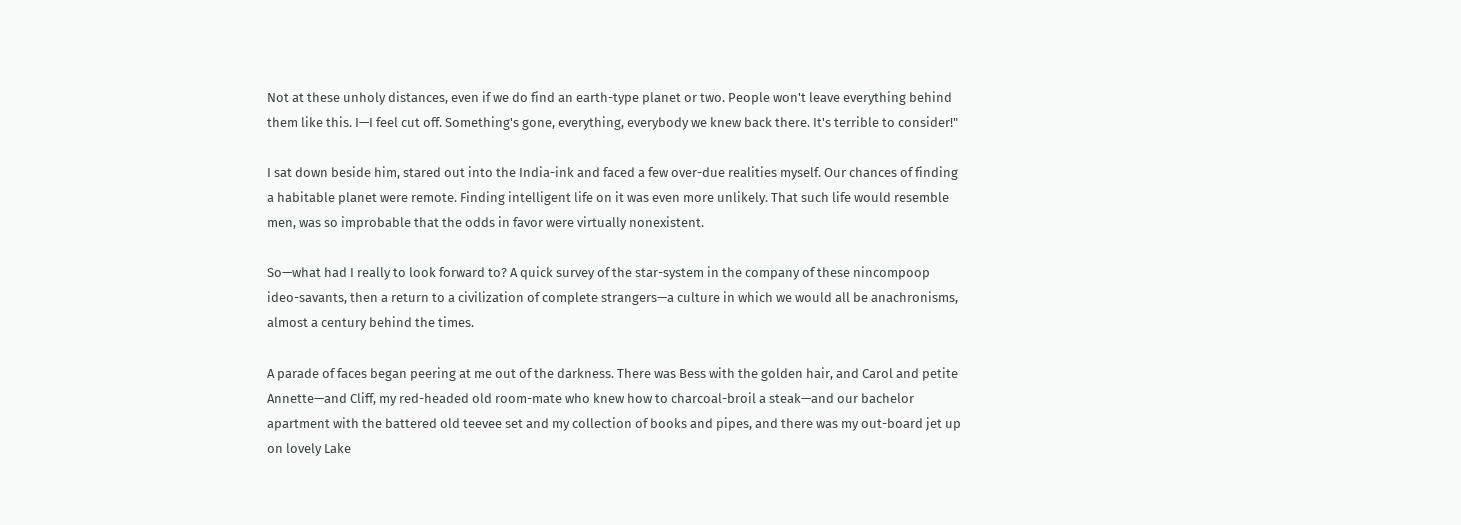Not at these unholy distances, even if we do find an earth-type planet or two. People won't leave everything behind them like this. I—I feel cut off. Something's gone, everything, everybody we knew back there. It's terrible to consider!"

I sat down beside him, stared out into the India-ink and faced a few over-due realities myself. Our chances of finding a habitable planet were remote. Finding intelligent life on it was even more unlikely. That such life would resemble men, was so improbable that the odds in favor were virtually nonexistent.

So—what had I really to look forward to? A quick survey of the star-system in the company of these nincompoop ideo-savants, then a return to a civilization of complete strangers—a culture in which we would all be anachronisms, almost a century behind the times.

A parade of faces began peering at me out of the darkness. There was Bess with the golden hair, and Carol and petite Annette—and Cliff, my red-headed old room-mate who knew how to charcoal-broil a steak—and our bachelor apartment with the battered old teevee set and my collection of books and pipes, and there was my out-board jet up on lovely Lake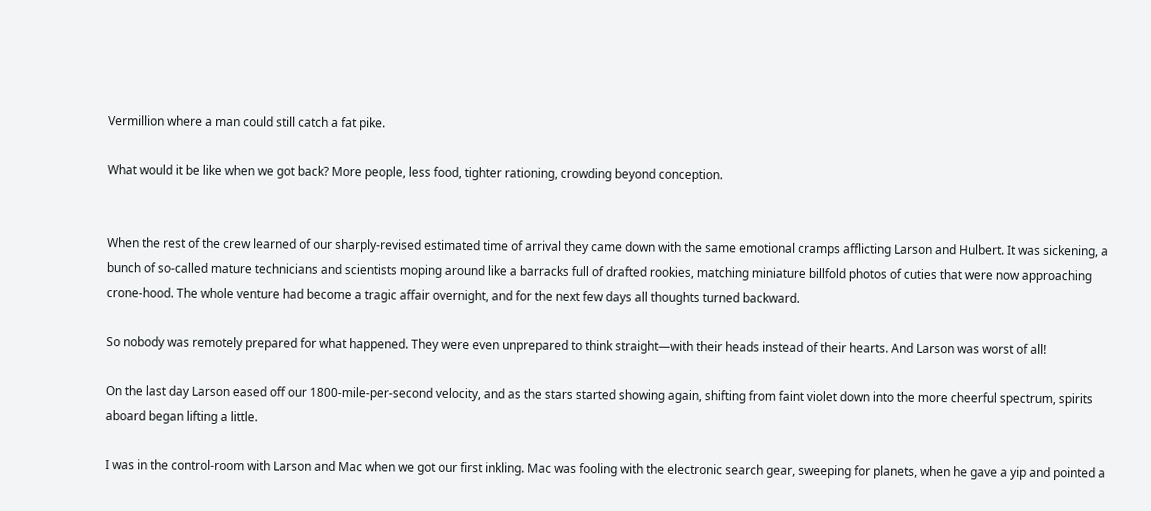Vermillion where a man could still catch a fat pike.

What would it be like when we got back? More people, less food, tighter rationing, crowding beyond conception.


When the rest of the crew learned of our sharply-revised estimated time of arrival they came down with the same emotional cramps afflicting Larson and Hulbert. It was sickening, a bunch of so-called mature technicians and scientists moping around like a barracks full of drafted rookies, matching miniature billfold photos of cuties that were now approaching crone-hood. The whole venture had become a tragic affair overnight, and for the next few days all thoughts turned backward.

So nobody was remotely prepared for what happened. They were even unprepared to think straight—with their heads instead of their hearts. And Larson was worst of all!

On the last day Larson eased off our 1800-mile-per-second velocity, and as the stars started showing again, shifting from faint violet down into the more cheerful spectrum, spirits aboard began lifting a little.

I was in the control-room with Larson and Mac when we got our first inkling. Mac was fooling with the electronic search gear, sweeping for planets, when he gave a yip and pointed a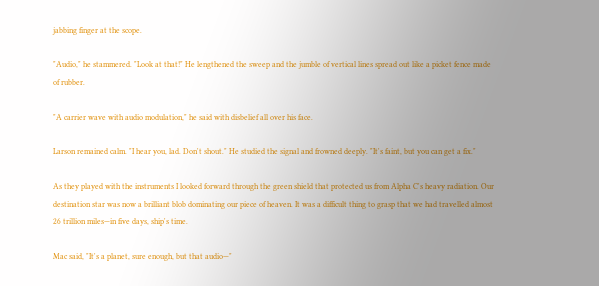jabbing finger at the scope.

"Audio," he stammered. "Look at that!" He lengthened the sweep and the jumble of vertical lines spread out like a picket fence made of rubber.

"A carrier wave with audio modulation," he said with disbelief all over his face.

Larson remained calm. "I hear you, lad. Don't shout." He studied the signal and frowned deeply. "It's faint, but you can get a fix."

As they played with the instruments I looked forward through the green shield that protected us from Alpha C's heavy radiation. Our destination star was now a brilliant blob dominating our piece of heaven. It was a difficult thing to grasp that we had travelled almost 26 trillion miles—in five days, ship's time.

Mac said, "It's a planet, sure enough, but that audio—"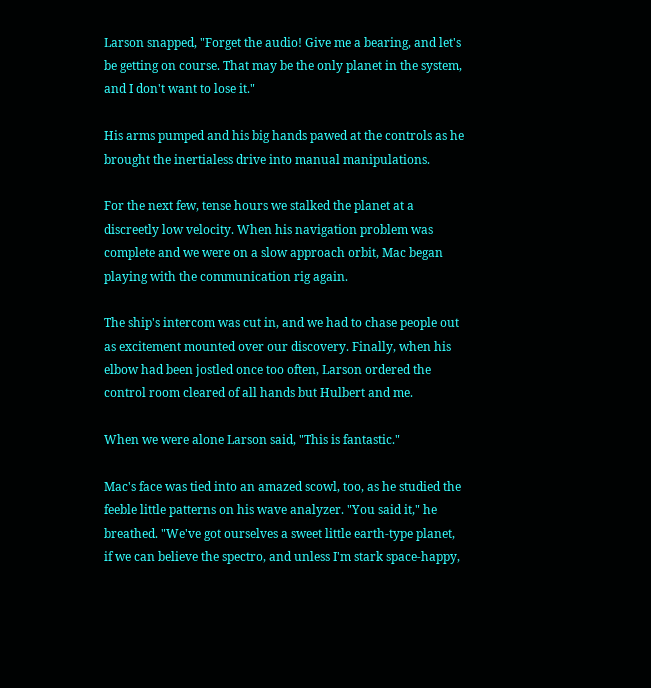Larson snapped, "Forget the audio! Give me a bearing, and let's be getting on course. That may be the only planet in the system, and I don't want to lose it."

His arms pumped and his big hands pawed at the controls as he brought the inertialess drive into manual manipulations.

For the next few, tense hours we stalked the planet at a discreetly low velocity. When his navigation problem was complete and we were on a slow approach orbit, Mac began playing with the communication rig again.

The ship's intercom was cut in, and we had to chase people out as excitement mounted over our discovery. Finally, when his elbow had been jostled once too often, Larson ordered the control room cleared of all hands but Hulbert and me.

When we were alone Larson said, "This is fantastic."

Mac's face was tied into an amazed scowl, too, as he studied the feeble little patterns on his wave analyzer. "You said it," he breathed. "We've got ourselves a sweet little earth-type planet, if we can believe the spectro, and unless I'm stark space-happy,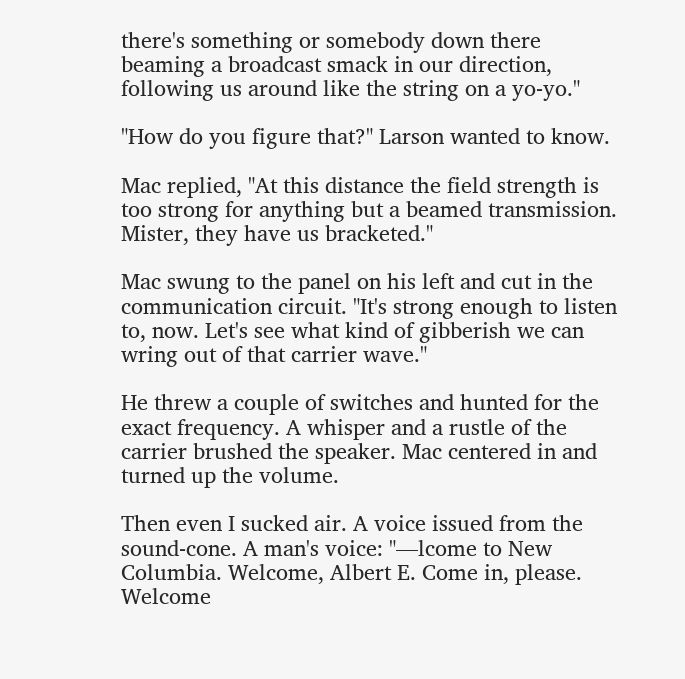there's something or somebody down there beaming a broadcast smack in our direction, following us around like the string on a yo-yo."

"How do you figure that?" Larson wanted to know.

Mac replied, "At this distance the field strength is too strong for anything but a beamed transmission. Mister, they have us bracketed."

Mac swung to the panel on his left and cut in the communication circuit. "It's strong enough to listen to, now. Let's see what kind of gibberish we can wring out of that carrier wave."

He threw a couple of switches and hunted for the exact frequency. A whisper and a rustle of the carrier brushed the speaker. Mac centered in and turned up the volume.

Then even I sucked air. A voice issued from the sound-cone. A man's voice: "—lcome to New Columbia. Welcome, Albert E. Come in, please. Welcome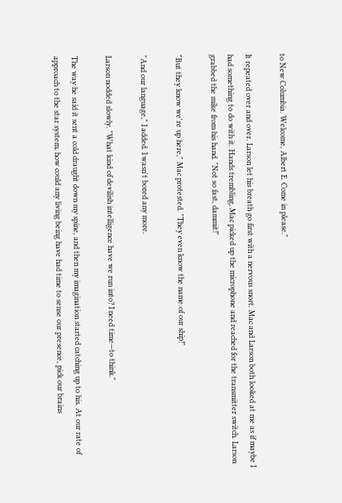to New Columbia. Welcome, Albert E. Come in please."

It repeated over and over. Larson let his breath go first with a nervous snort. Mac and Larson both looked at me as if maybe I had something to do with it. Hands trembling, Mac picked up the microphone and reached for the transmitter switch. Larson grabbed the mike from his hand. "Not so fast, dammit!"

"But they know we're up here," Mac protested. "They even know the name of our ship!"

"And our language," I added. I wasn't bored any more.

Larson nodded slowly. "What kind of devilish intelligence have we run into? I need time—to think."

The way he said it sent a cold draught down my spine, and then my imagination started catching up to his. At our rate of approach to the star system, how could any living being have had time to sense our presence, pick our brains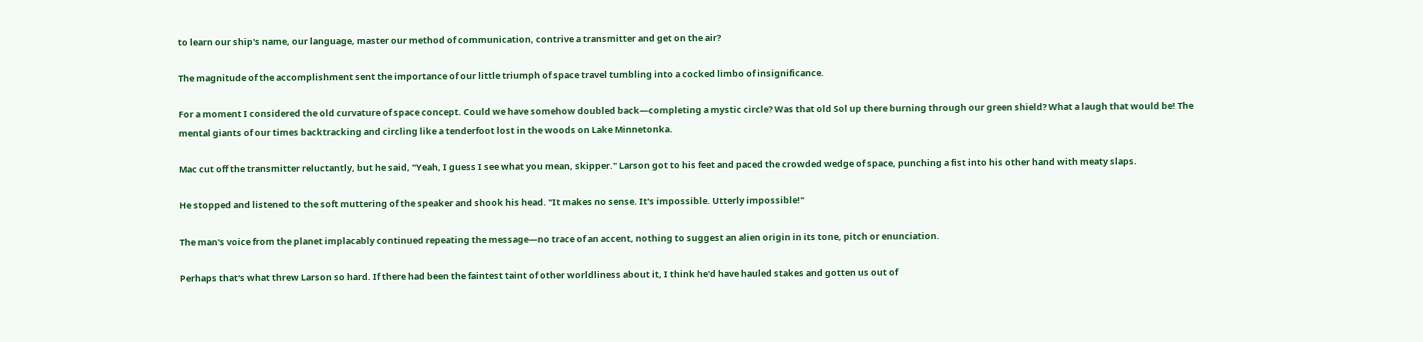to learn our ship's name, our language, master our method of communication, contrive a transmitter and get on the air?

The magnitude of the accomplishment sent the importance of our little triumph of space travel tumbling into a cocked limbo of insignificance.

For a moment I considered the old curvature of space concept. Could we have somehow doubled back—completing a mystic circle? Was that old Sol up there burning through our green shield? What a laugh that would be! The mental giants of our times backtracking and circling like a tenderfoot lost in the woods on Lake Minnetonka.

Mac cut off the transmitter reluctantly, but he said, "Yeah, I guess I see what you mean, skipper." Larson got to his feet and paced the crowded wedge of space, punching a fist into his other hand with meaty slaps.

He stopped and listened to the soft muttering of the speaker and shook his head. "It makes no sense. It's impossible. Utterly impossible!"

The man's voice from the planet implacably continued repeating the message—no trace of an accent, nothing to suggest an alien origin in its tone, pitch or enunciation.

Perhaps that's what threw Larson so hard. If there had been the faintest taint of other worldliness about it, I think he'd have hauled stakes and gotten us out of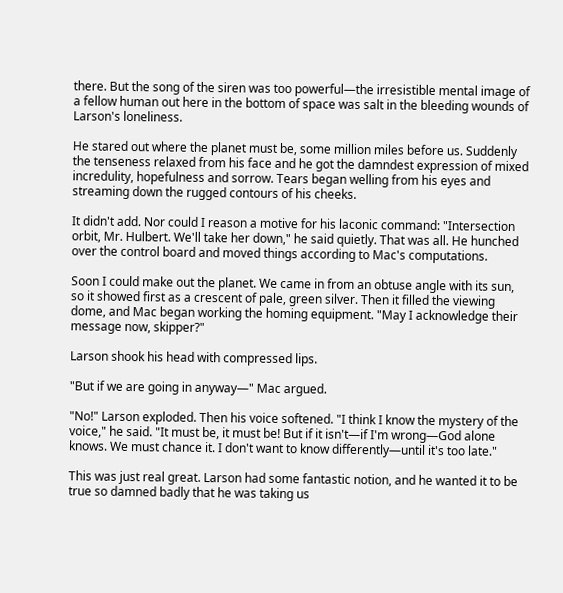there. But the song of the siren was too powerful—the irresistible mental image of a fellow human out here in the bottom of space was salt in the bleeding wounds of Larson's loneliness.

He stared out where the planet must be, some million miles before us. Suddenly the tenseness relaxed from his face and he got the damndest expression of mixed incredulity, hopefulness and sorrow. Tears began welling from his eyes and streaming down the rugged contours of his cheeks.

It didn't add. Nor could I reason a motive for his laconic command: "Intersection orbit, Mr. Hulbert. We'll take her down," he said quietly. That was all. He hunched over the control board and moved things according to Mac's computations.

Soon I could make out the planet. We came in from an obtuse angle with its sun, so it showed first as a crescent of pale, green silver. Then it filled the viewing dome, and Mac began working the homing equipment. "May I acknowledge their message now, skipper?"

Larson shook his head with compressed lips.

"But if we are going in anyway—" Mac argued.

"No!" Larson exploded. Then his voice softened. "I think I know the mystery of the voice," he said. "It must be, it must be! But if it isn't—if I'm wrong—God alone knows. We must chance it. I don't want to know differently—until it's too late."

This was just real great. Larson had some fantastic notion, and he wanted it to be true so damned badly that he was taking us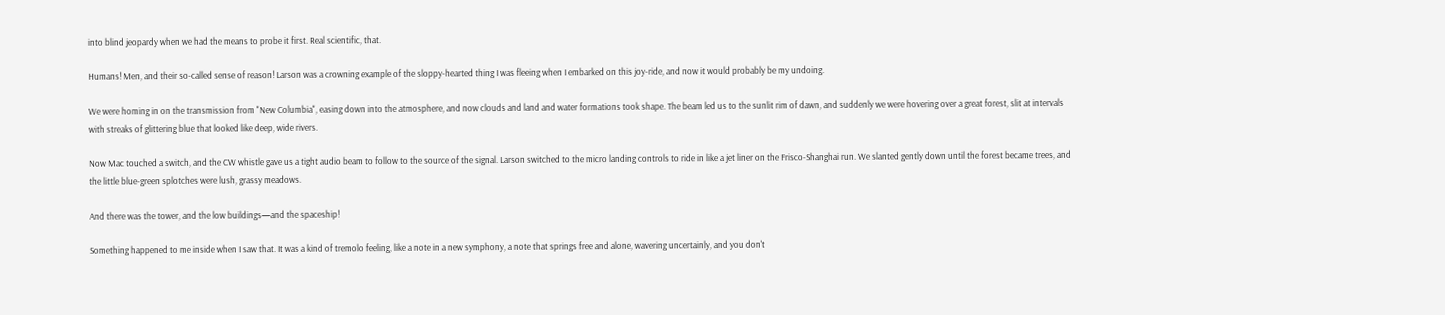into blind jeopardy when we had the means to probe it first. Real scientific, that.

Humans! Men, and their so-called sense of reason! Larson was a crowning example of the sloppy-hearted thing I was fleeing when I embarked on this joy-ride, and now it would probably be my undoing.

We were homing in on the transmission from "New Columbia", easing down into the atmosphere, and now clouds and land and water formations took shape. The beam led us to the sunlit rim of dawn, and suddenly we were hovering over a great forest, slit at intervals with streaks of glittering blue that looked like deep, wide rivers.

Now Mac touched a switch, and the CW whistle gave us a tight audio beam to follow to the source of the signal. Larson switched to the micro landing controls to ride in like a jet liner on the Frisco-Shanghai run. We slanted gently down until the forest became trees, and the little blue-green splotches were lush, grassy meadows.

And there was the tower, and the low buildings—and the spaceship!

Something happened to me inside when I saw that. It was a kind of tremolo feeling, like a note in a new symphony, a note that springs free and alone, wavering uncertainly, and you don't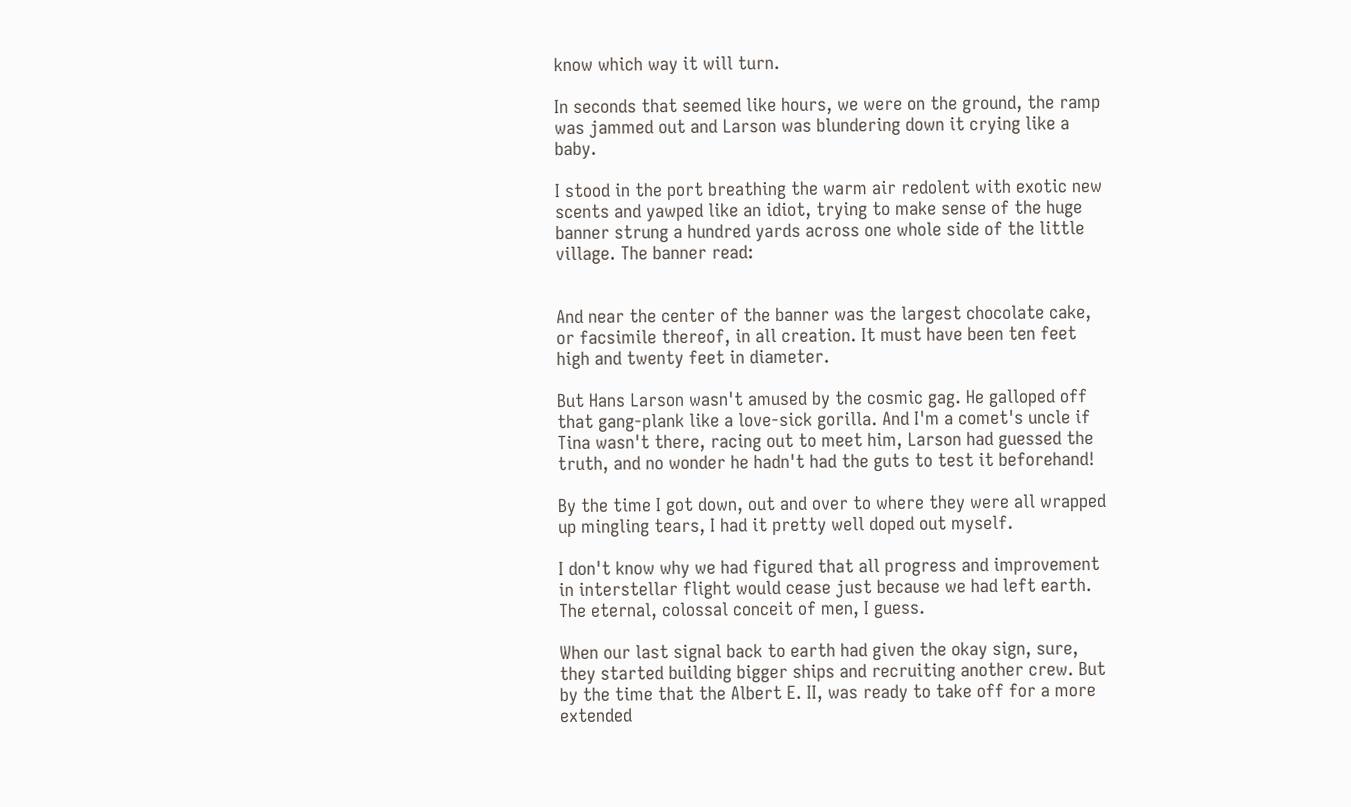know which way it will turn.

In seconds that seemed like hours, we were on the ground, the ramp was jammed out and Larson was blundering down it crying like a baby.

I stood in the port breathing the warm air redolent with exotic new scents and yawped like an idiot, trying to make sense of the huge banner strung a hundred yards across one whole side of the little village. The banner read:


And near the center of the banner was the largest chocolate cake, or facsimile thereof, in all creation. It must have been ten feet high and twenty feet in diameter.

But Hans Larson wasn't amused by the cosmic gag. He galloped off that gang-plank like a love-sick gorilla. And I'm a comet's uncle if Tina wasn't there, racing out to meet him, Larson had guessed the truth, and no wonder he hadn't had the guts to test it beforehand!

By the time I got down, out and over to where they were all wrapped up mingling tears, I had it pretty well doped out myself.

I don't know why we had figured that all progress and improvement in interstellar flight would cease just because we had left earth. The eternal, colossal conceit of men, I guess.

When our last signal back to earth had given the okay sign, sure, they started building bigger ships and recruiting another crew. But by the time that the Albert E. II, was ready to take off for a more extended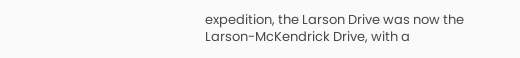expedition, the Larson Drive was now the Larson-McKendrick Drive, with a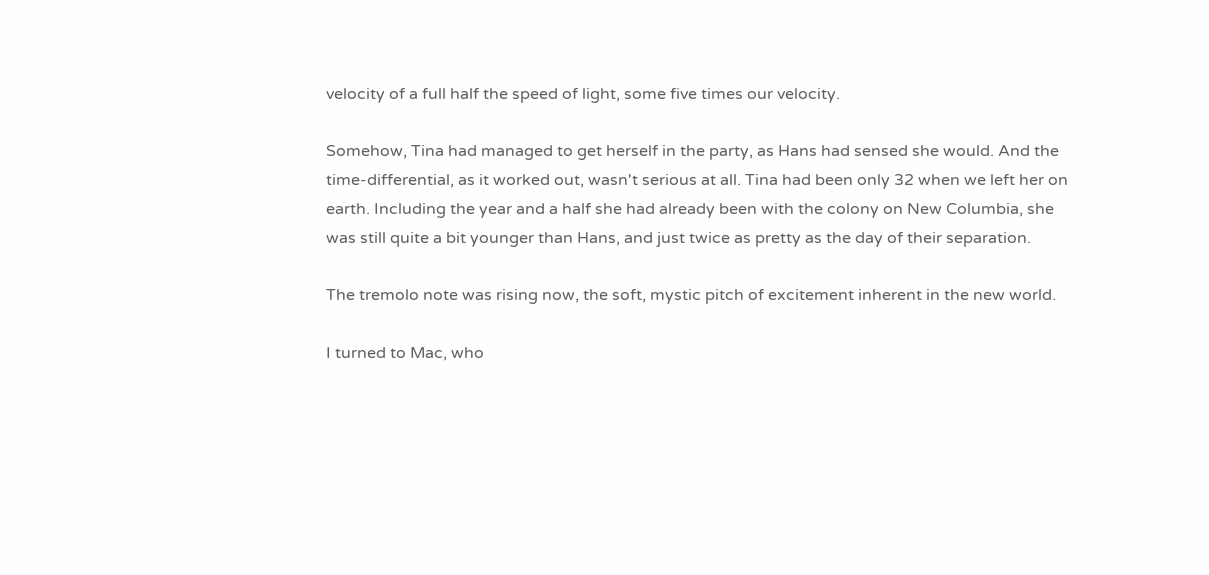velocity of a full half the speed of light, some five times our velocity.

Somehow, Tina had managed to get herself in the party, as Hans had sensed she would. And the time-differential, as it worked out, wasn't serious at all. Tina had been only 32 when we left her on earth. Including the year and a half she had already been with the colony on New Columbia, she was still quite a bit younger than Hans, and just twice as pretty as the day of their separation.

The tremolo note was rising now, the soft, mystic pitch of excitement inherent in the new world.

I turned to Mac, who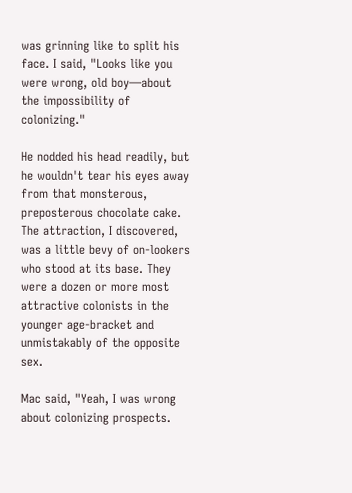was grinning like to split his face. I said, "Looks like you were wrong, old boy—about the impossibility of colonizing."

He nodded his head readily, but he wouldn't tear his eyes away from that monsterous, preposterous chocolate cake. The attraction, I discovered, was a little bevy of on-lookers who stood at its base. They were a dozen or more most attractive colonists in the younger age-bracket and unmistakably of the opposite sex.

Mac said, "Yeah, I was wrong about colonizing prospects.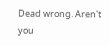Dead wrong. Aren't you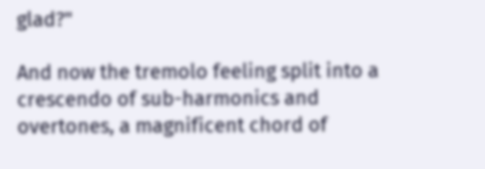glad?"

And now the tremolo feeling split into a crescendo of sub-harmonics and overtones, a magnificent chord of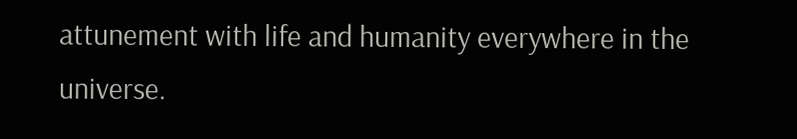attunement with life and humanity everywhere in the universe.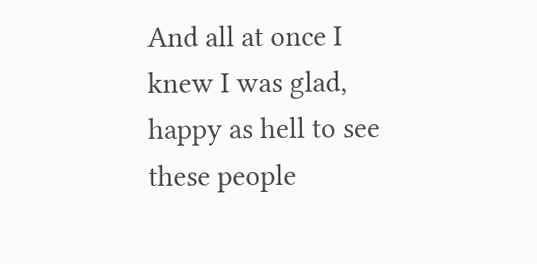And all at once I knew I was glad, happy as hell to see these people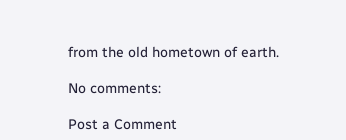from the old hometown of earth.

No comments:

Post a Comment